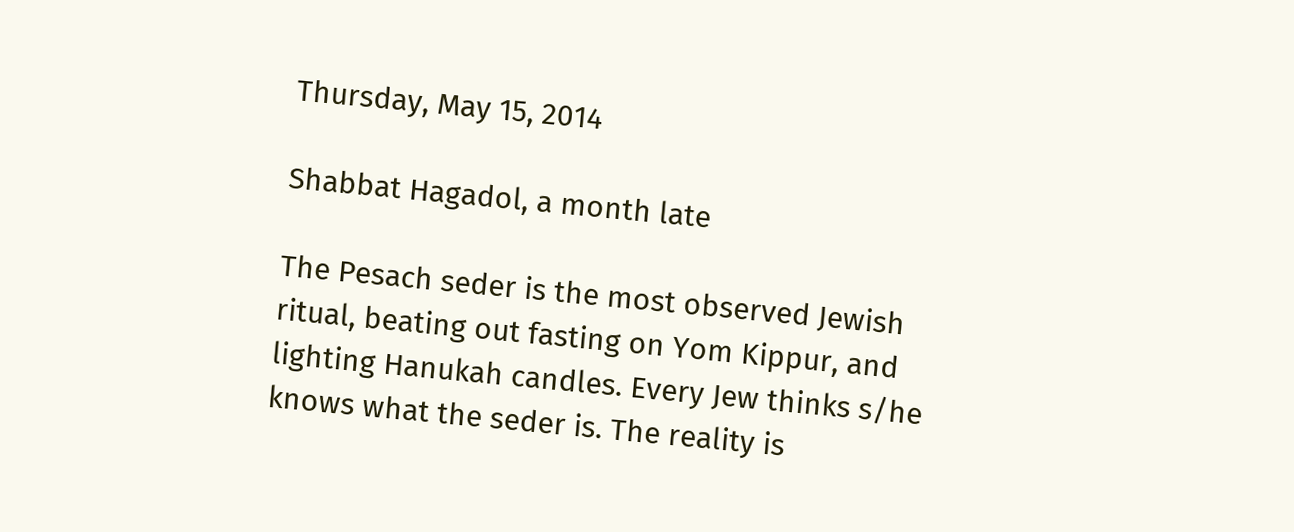Thursday, May 15, 2014

Shabbat Hagadol, a month late

The Pesach seder is the most observed Jewish ritual, beating out fasting on Yom Kippur, and lighting Hanukah candles. Every Jew thinks s/he knows what the seder is. The reality is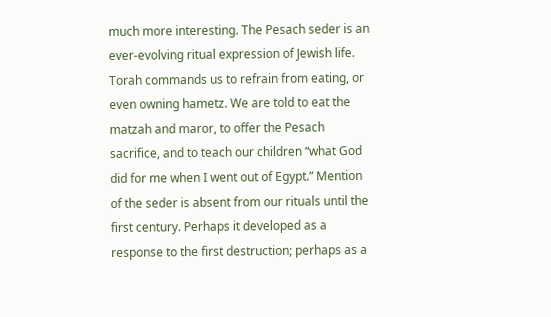much more interesting. The Pesach seder is an ever-evolving ritual expression of Jewish life. Torah commands us to refrain from eating, or even owning hametz. We are told to eat the matzah and maror, to offer the Pesach sacrifice, and to teach our children “what God did for me when I went out of Egypt.” Mention of the seder is absent from our rituals until the first century. Perhaps it developed as a response to the first destruction; perhaps as a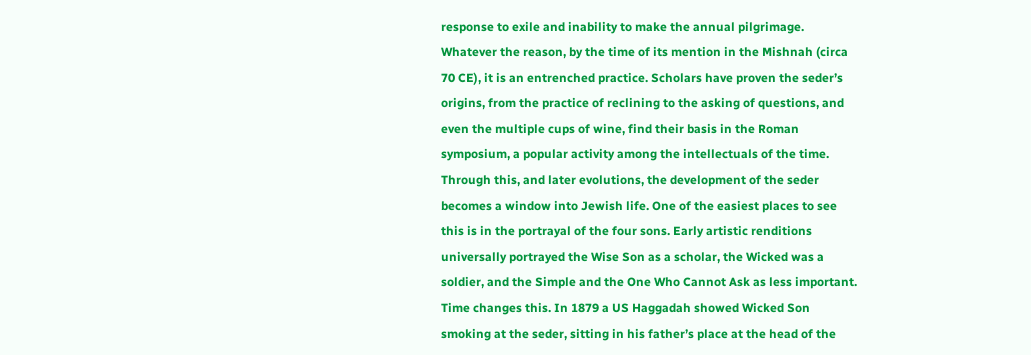response to exile and inability to make the annual pilgrimage. Whatever the reason, by the time of its mention in the Mishnah (circa 70 CE), it is an entrenched practice. Scholars have proven the seder’s origins, from the practice of reclining to the asking of questions, and even the multiple cups of wine, find their basis in the Roman symposium, a popular activity among the intellectuals of the time. Through this, and later evolutions, the development of the seder becomes a window into Jewish life. One of the easiest places to see this is in the portrayal of the four sons. Early artistic renditions universally portrayed the Wise Son as a scholar, the Wicked was a soldier, and the Simple and the One Who Cannot Ask as less important. Time changes this. In 1879 a US Haggadah showed Wicked Son smoking at the seder, sitting in his father’s place at the head of the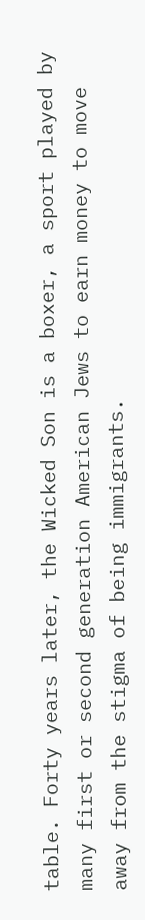table. Forty years later, the Wicked Son is a boxer, a sport played by many first or second generation American Jews to earn money to move away from the stigma of being immigrants.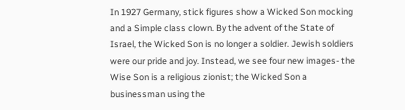In 1927 Germany, stick figures show a Wicked Son mocking and a Simple class clown. By the advent of the State of Israel, the Wicked Son is no longer a soldier. Jewish soldiers were our pride and joy. Instead, we see four new images- the Wise Son is a religious zionist; the Wicked Son a businessman using the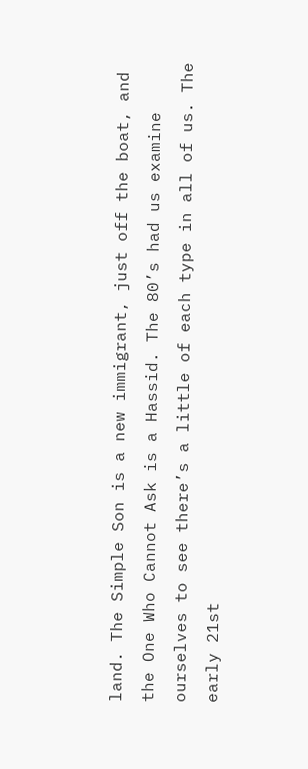land. The Simple Son is a new immigrant, just off the boat, and the One Who Cannot Ask is a Hassid. The 80’s had us examine ourselves to see there’s a little of each type in all of us. The early 21st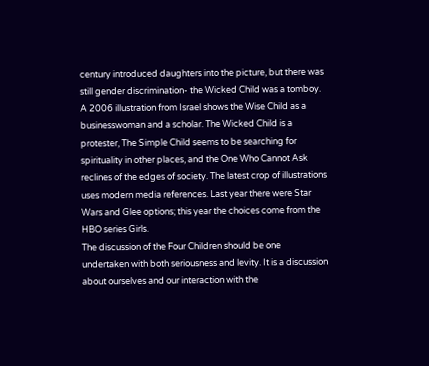century introduced daughters into the picture, but there was still gender discrimination- the Wicked Child was a tomboy. A 2006 illustration from Israel shows the Wise Child as a businesswoman and a scholar. The Wicked Child is a protester, The Simple Child seems to be searching for spirituality in other places, and the One Who Cannot Ask reclines of the edges of society. The latest crop of illustrations uses modern media references. Last year there were Star Wars and Glee options; this year the choices come from the HBO series Girls.
The discussion of the Four Children should be one undertaken with both seriousness and levity. It is a discussion about ourselves and our interaction with the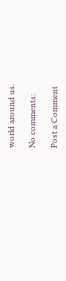world around us.

No comments:

Post a Comment